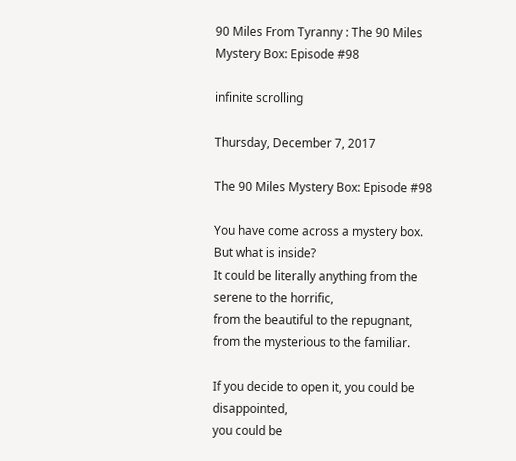90 Miles From Tyranny : The 90 Miles Mystery Box: Episode #98

infinite scrolling

Thursday, December 7, 2017

The 90 Miles Mystery Box: Episode #98

You have come across a mystery box. But what is inside?
It could be literally anything from the serene to the horrific,
from the beautiful to the repugnant,
from the mysterious to the familiar.

If you decide to open it, you could be disappointed,
you could be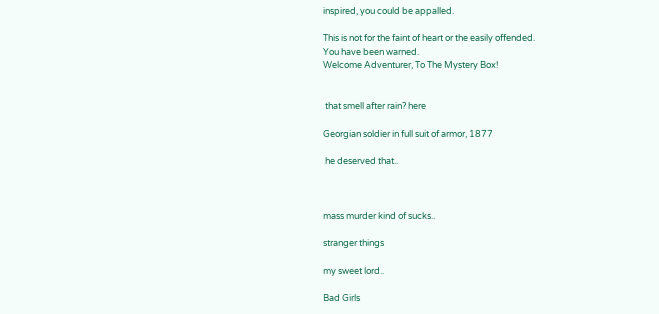inspired, you could be appalled.

This is not for the faint of heart or the easily offended.
You have been warned.
Welcome Adventurer, To The Mystery Box!


 that smell after rain? here

Georgian soldier in full suit of armor, 1877

 he deserved that..



mass murder kind of sucks..

stranger things

my sweet lord..

Bad Girls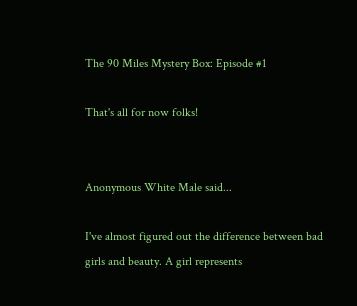The 90 Miles Mystery Box: Episode #1

That's all for now folks!


Anonymous White Male said...

I've almost figured out the difference between bad girls and beauty. A girl represents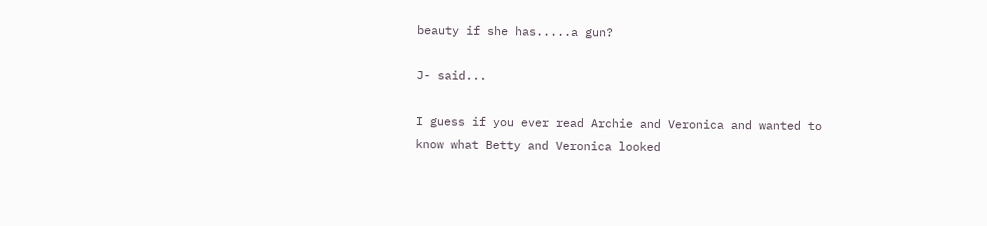beauty if she has.....a gun?

J- said...

I guess if you ever read Archie and Veronica and wanted to know what Betty and Veronica looked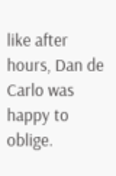like after hours, Dan de Carlo was happy to oblige.